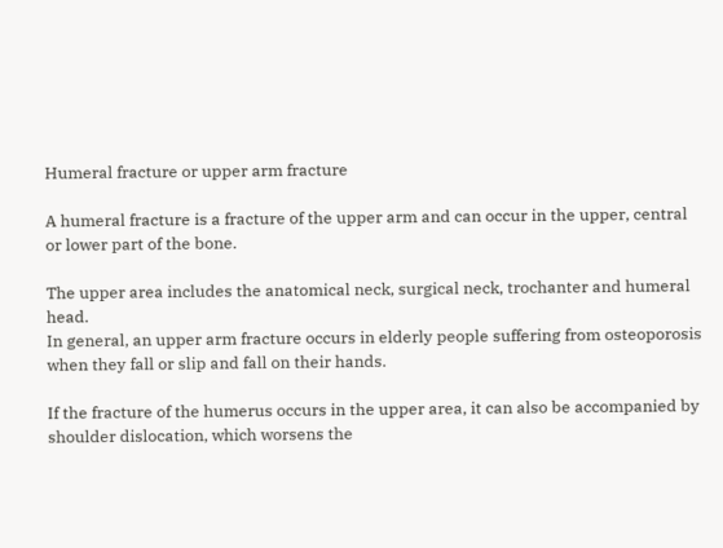Humeral fracture or upper arm fracture

A humeral fracture is a fracture of the upper arm and can occur in the upper, central or lower part of the bone.

The upper area includes the anatomical neck, surgical neck, trochanter and humeral head.
In general, an upper arm fracture occurs in elderly people suffering from osteoporosis when they fall or slip and fall on their hands.

If the fracture of the humerus occurs in the upper area, it can also be accompanied by shoulder dislocation, which worsens the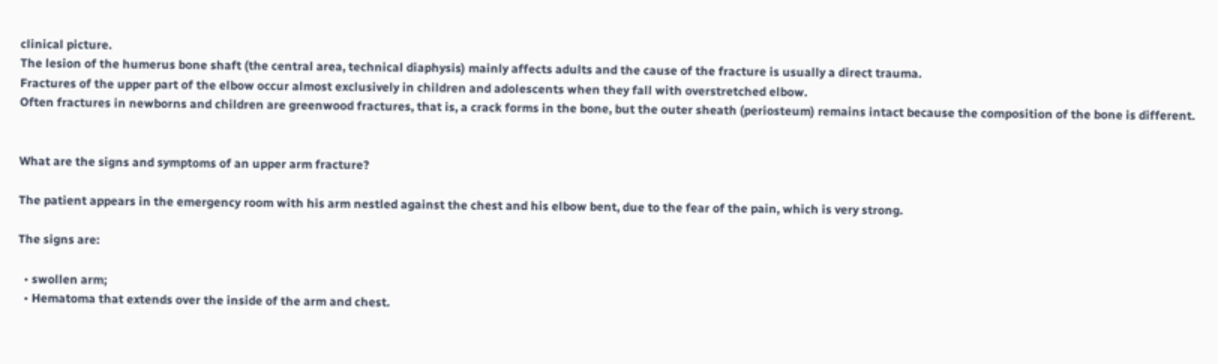clinical picture.
The lesion of the humerus bone shaft (the central area, technical diaphysis) mainly affects adults and the cause of the fracture is usually a direct trauma.
Fractures of the upper part of the elbow occur almost exclusively in children and adolescents when they fall with overstretched elbow.
Often fractures in newborns and children are greenwood fractures, that is, a crack forms in the bone, but the outer sheath (periosteum) remains intact because the composition of the bone is different.


What are the signs and symptoms of an upper arm fracture?

The patient appears in the emergency room with his arm nestled against the chest and his elbow bent, due to the fear of the pain, which is very strong.

The signs are:

  • swollen arm;
  • Hematoma that extends over the inside of the arm and chest.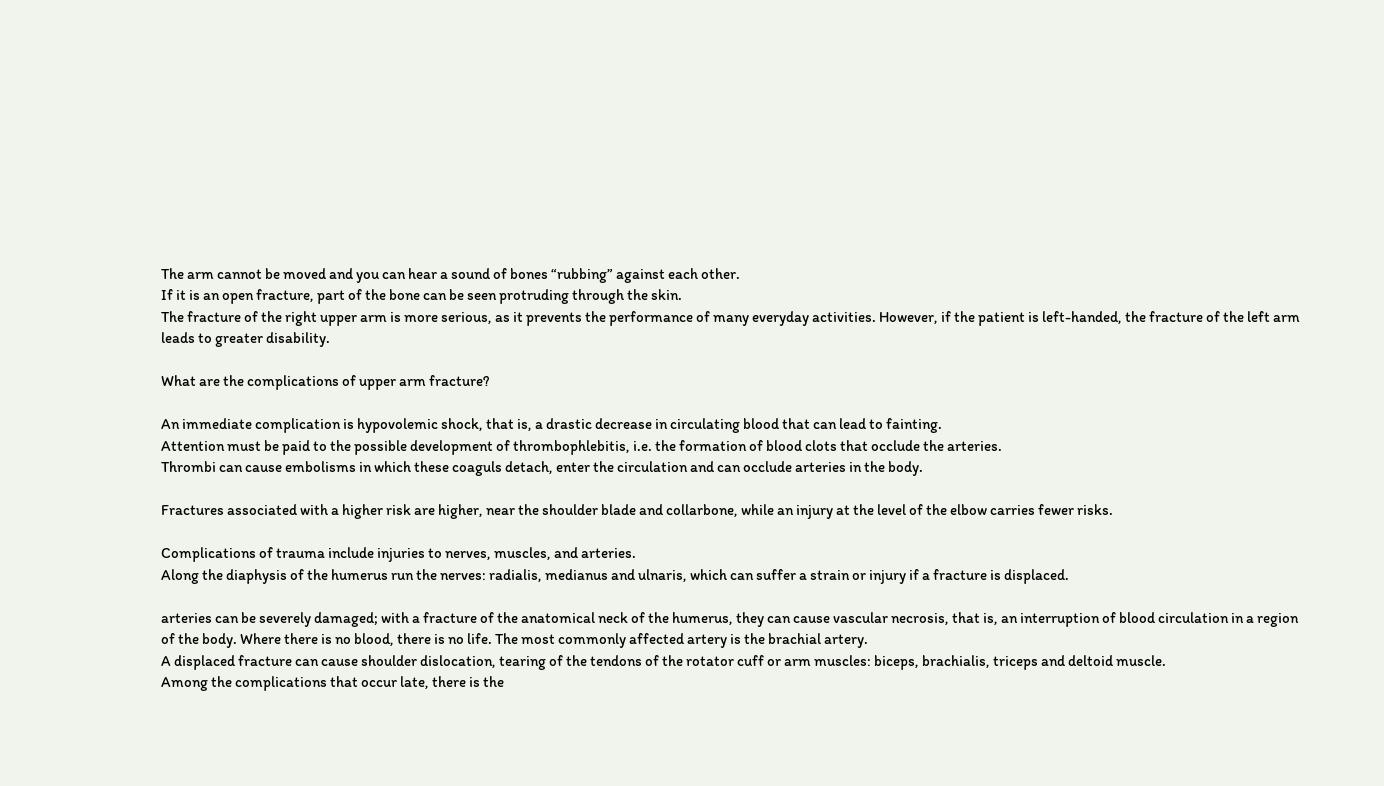The arm cannot be moved and you can hear a sound of bones “rubbing” against each other.
If it is an open fracture, part of the bone can be seen protruding through the skin.
The fracture of the right upper arm is more serious, as it prevents the performance of many everyday activities. However, if the patient is left-handed, the fracture of the left arm leads to greater disability.

What are the complications of upper arm fracture?

An immediate complication is hypovolemic shock, that is, a drastic decrease in circulating blood that can lead to fainting.
Attention must be paid to the possible development of thrombophlebitis, i.e. the formation of blood clots that occlude the arteries.
Thrombi can cause embolisms in which these coaguls detach, enter the circulation and can occlude arteries in the body.

Fractures associated with a higher risk are higher, near the shoulder blade and collarbone, while an injury at the level of the elbow carries fewer risks.

Complications of trauma include injuries to nerves, muscles, and arteries.
Along the diaphysis of the humerus run the nerves: radialis, medianus and ulnaris, which can suffer a strain or injury if a fracture is displaced.

arteries can be severely damaged; with a fracture of the anatomical neck of the humerus, they can cause vascular necrosis, that is, an interruption of blood circulation in a region of the body. Where there is no blood, there is no life. The most commonly affected artery is the brachial artery.
A displaced fracture can cause shoulder dislocation, tearing of the tendons of the rotator cuff or arm muscles: biceps, brachialis, triceps and deltoid muscle.
Among the complications that occur late, there is the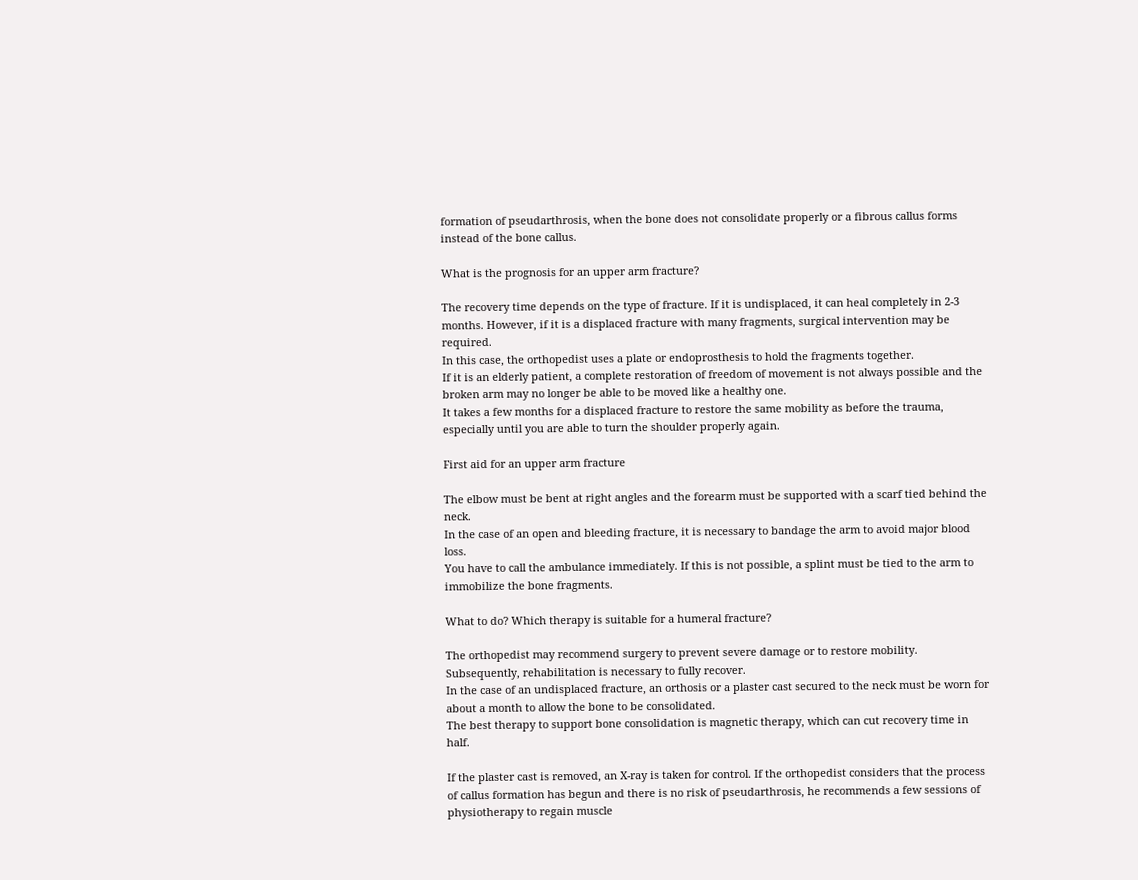formation of pseudarthrosis, when the bone does not consolidate properly or a fibrous callus forms instead of the bone callus.

What is the prognosis for an upper arm fracture?

The recovery time depends on the type of fracture. If it is undisplaced, it can heal completely in 2-3 months. However, if it is a displaced fracture with many fragments, surgical intervention may be required.
In this case, the orthopedist uses a plate or endoprosthesis to hold the fragments together.
If it is an elderly patient, a complete restoration of freedom of movement is not always possible and the broken arm may no longer be able to be moved like a healthy one.
It takes a few months for a displaced fracture to restore the same mobility as before the trauma, especially until you are able to turn the shoulder properly again.

First aid for an upper arm fracture

The elbow must be bent at right angles and the forearm must be supported with a scarf tied behind the neck.
In the case of an open and bleeding fracture, it is necessary to bandage the arm to avoid major blood loss.
You have to call the ambulance immediately. If this is not possible, a splint must be tied to the arm to immobilize the bone fragments.

What to do? Which therapy is suitable for a humeral fracture?

The orthopedist may recommend surgery to prevent severe damage or to restore mobility. Subsequently, rehabilitation is necessary to fully recover.
In the case of an undisplaced fracture, an orthosis or a plaster cast secured to the neck must be worn for about a month to allow the bone to be consolidated.
The best therapy to support bone consolidation is magnetic therapy, which can cut recovery time in half.

If the plaster cast is removed, an X-ray is taken for control. If the orthopedist considers that the process of callus formation has begun and there is no risk of pseudarthrosis, he recommends a few sessions of physiotherapy to regain muscle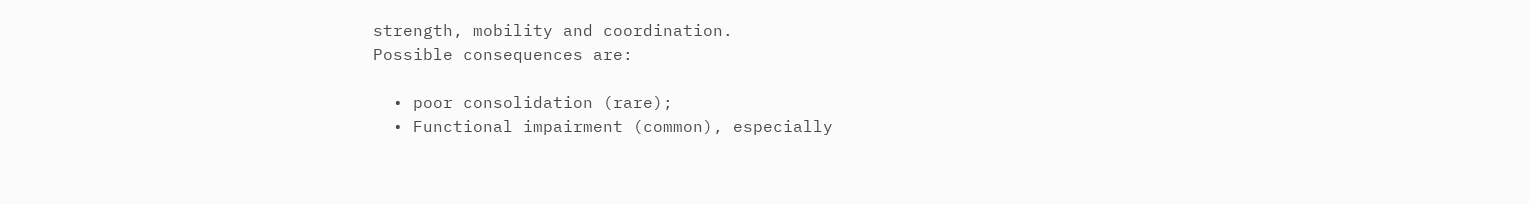strength, mobility and coordination.
Possible consequences are:

  • poor consolidation (rare);
  • Functional impairment (common), especially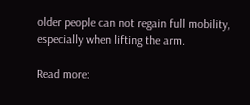older people can not regain full mobility, especially when lifting the arm.

Read more: